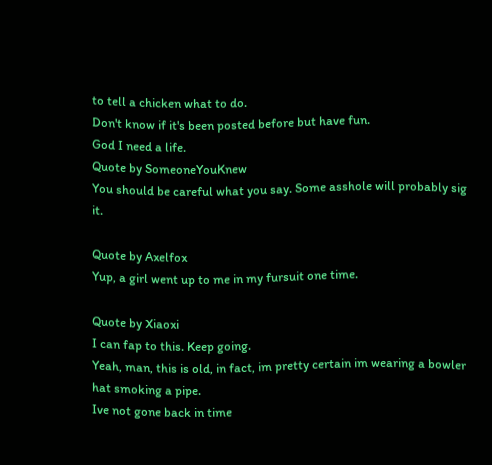to tell a chicken what to do.
Don't know if it's been posted before but have fun.
God I need a life.
Quote by SomeoneYouKnew
You should be careful what you say. Some asshole will probably sig it.

Quote by Axelfox
Yup, a girl went up to me in my fursuit one time.

Quote by Xiaoxi
I can fap to this. Keep going.
Yeah, man, this is old, in fact, im pretty certain im wearing a bowler hat smoking a pipe.
Ive not gone back in time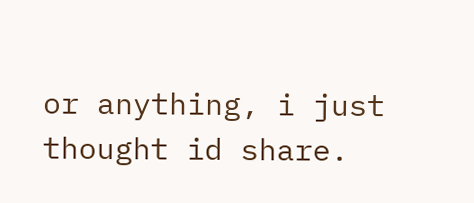or anything, i just thought id share.